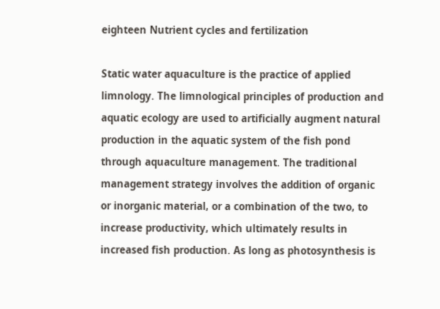eighteen Nutrient cycles and fertilization

Static water aquaculture is the practice of applied limnology. The limnological principles of production and aquatic ecology are used to artificially augment natural production in the aquatic system of the fish pond through aquaculture management. The traditional management strategy involves the addition of organic or inorganic material, or a combination of the two, to increase productivity, which ultimately results in increased fish production. As long as photosynthesis is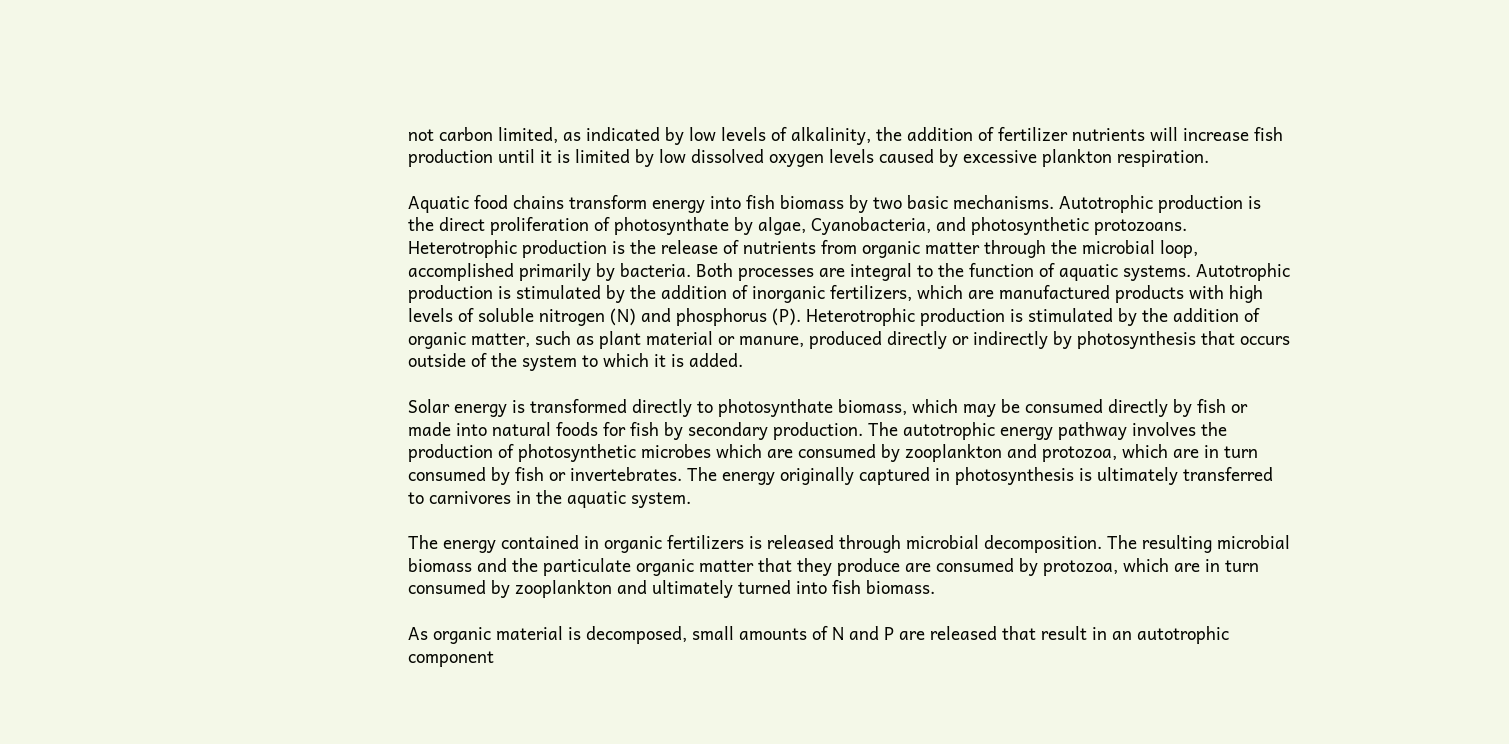not carbon limited, as indicated by low levels of alkalinity, the addition of fertilizer nutrients will increase fish production until it is limited by low dissolved oxygen levels caused by excessive plankton respiration.

Aquatic food chains transform energy into fish biomass by two basic mechanisms. Autotrophic production is the direct proliferation of photosynthate by algae, Cyanobacteria, and photosynthetic protozoans. Heterotrophic production is the release of nutrients from organic matter through the microbial loop, accomplished primarily by bacteria. Both processes are integral to the function of aquatic systems. Autotrophic production is stimulated by the addition of inorganic fertilizers, which are manufactured products with high levels of soluble nitrogen (N) and phosphorus (P). Heterotrophic production is stimulated by the addition of organic matter, such as plant material or manure, produced directly or indirectly by photosynthesis that occurs outside of the system to which it is added.

Solar energy is transformed directly to photosynthate biomass, which may be consumed directly by fish or made into natural foods for fish by secondary production. The autotrophic energy pathway involves the production of photosynthetic microbes which are consumed by zooplankton and protozoa, which are in turn consumed by fish or invertebrates. The energy originally captured in photosynthesis is ultimately transferred to carnivores in the aquatic system.

The energy contained in organic fertilizers is released through microbial decomposition. The resulting microbial biomass and the particulate organic matter that they produce are consumed by protozoa, which are in turn consumed by zooplankton and ultimately turned into fish biomass.

As organic material is decomposed, small amounts of N and P are released that result in an autotrophic component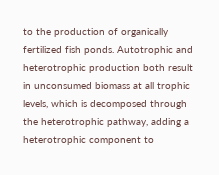to the production of organically fertilized fish ponds. Autotrophic and heterotrophic production both result in unconsumed biomass at all trophic levels, which is decomposed through the heterotrophic pathway, adding a heterotrophic component to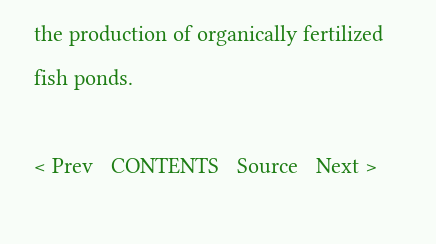the production of organically fertilized fish ponds.

< Prev   CONTENTS   Source   Next >